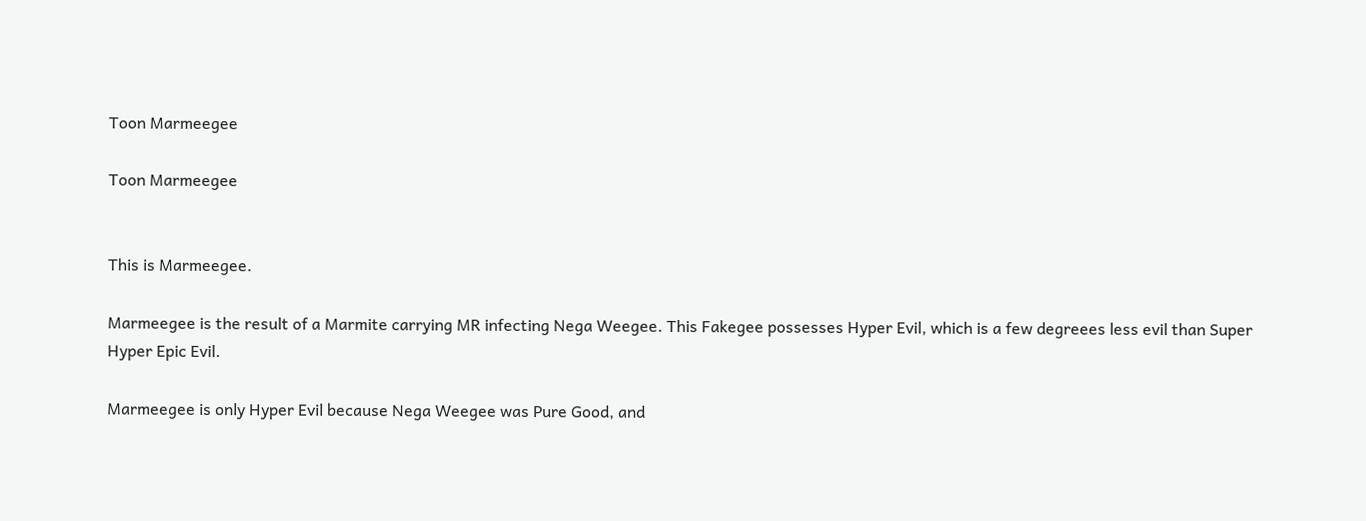Toon Marmeegee

Toon Marmeegee


This is Marmeegee.

Marmeegee is the result of a Marmite carrying MR infecting Nega Weegee. This Fakegee possesses Hyper Evil, which is a few degreees less evil than Super Hyper Epic Evil.

Marmeegee is only Hyper Evil because Nega Weegee was Pure Good, and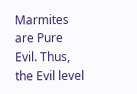Marmites are Pure Evil. Thus, the Evil level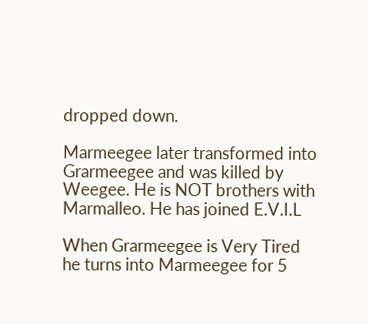dropped down.

Marmeegee later transformed into Grarmeegee and was killed by Weegee. He is NOT brothers with Marmalleo. He has joined E.V.I.L

When Grarmeegee is Very Tired he turns into Marmeegee for 5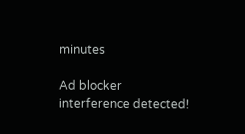minutes

Ad blocker interference detected!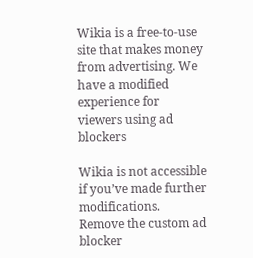Wikia is a free-to-use site that makes money from advertising. We have a modified experience for viewers using ad blockers

Wikia is not accessible if you’ve made further modifications. Remove the custom ad blocker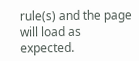rule(s) and the page will load as expected.